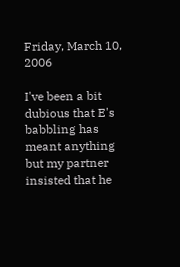Friday, March 10, 2006

I've been a bit dubious that E's babbling has meant anything but my partner insisted that he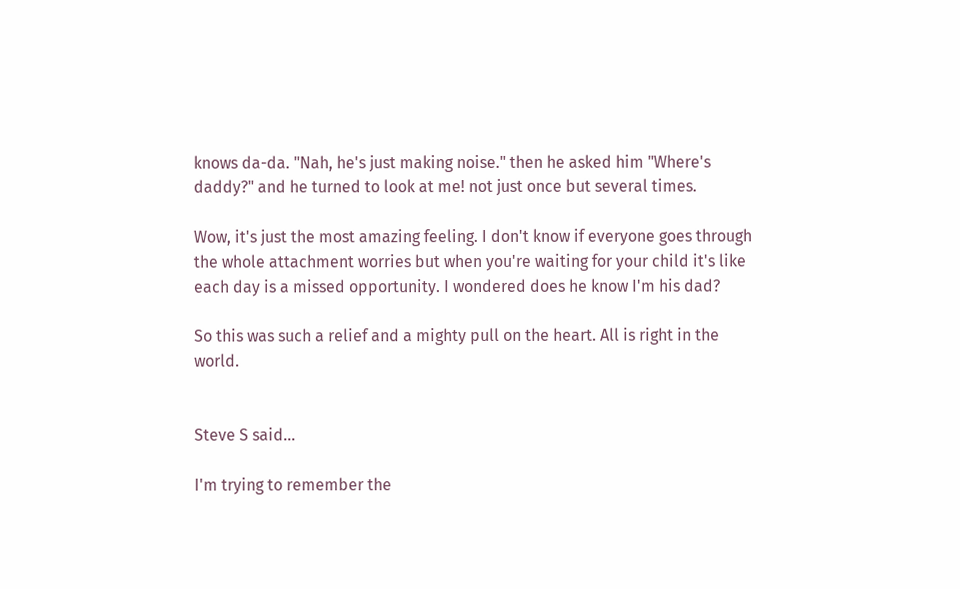knows da-da. "Nah, he's just making noise." then he asked him "Where's daddy?" and he turned to look at me! not just once but several times.

Wow, it's just the most amazing feeling. I don't know if everyone goes through the whole attachment worries but when you're waiting for your child it's like each day is a missed opportunity. I wondered does he know I'm his dad?

So this was such a relief and a mighty pull on the heart. All is right in the world.


Steve S said...

I'm trying to remember the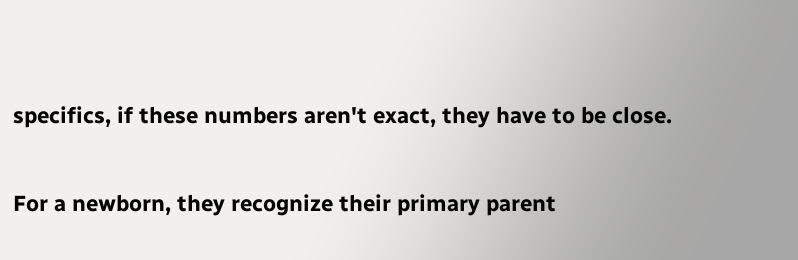specifics, if these numbers aren't exact, they have to be close.

For a newborn, they recognize their primary parent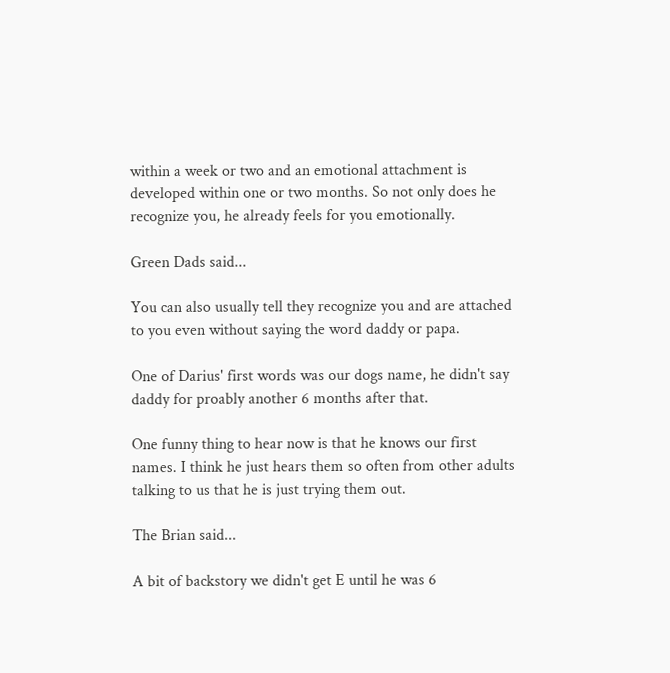within a week or two and an emotional attachment is developed within one or two months. So not only does he recognize you, he already feels for you emotionally.

Green Dads said...

You can also usually tell they recognize you and are attached to you even without saying the word daddy or papa.

One of Darius' first words was our dogs name, he didn't say daddy for proably another 6 months after that.

One funny thing to hear now is that he knows our first names. I think he just hears them so often from other adults talking to us that he is just trying them out.

The Brian said...

A bit of backstory we didn't get E until he was 6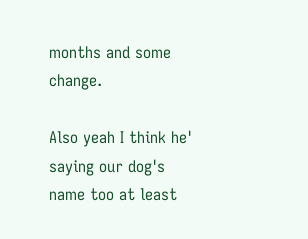months and some change.

Also yeah I think he' saying our dog's name too at least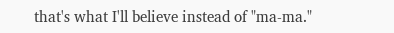that's what I'll believe instead of "ma-ma."